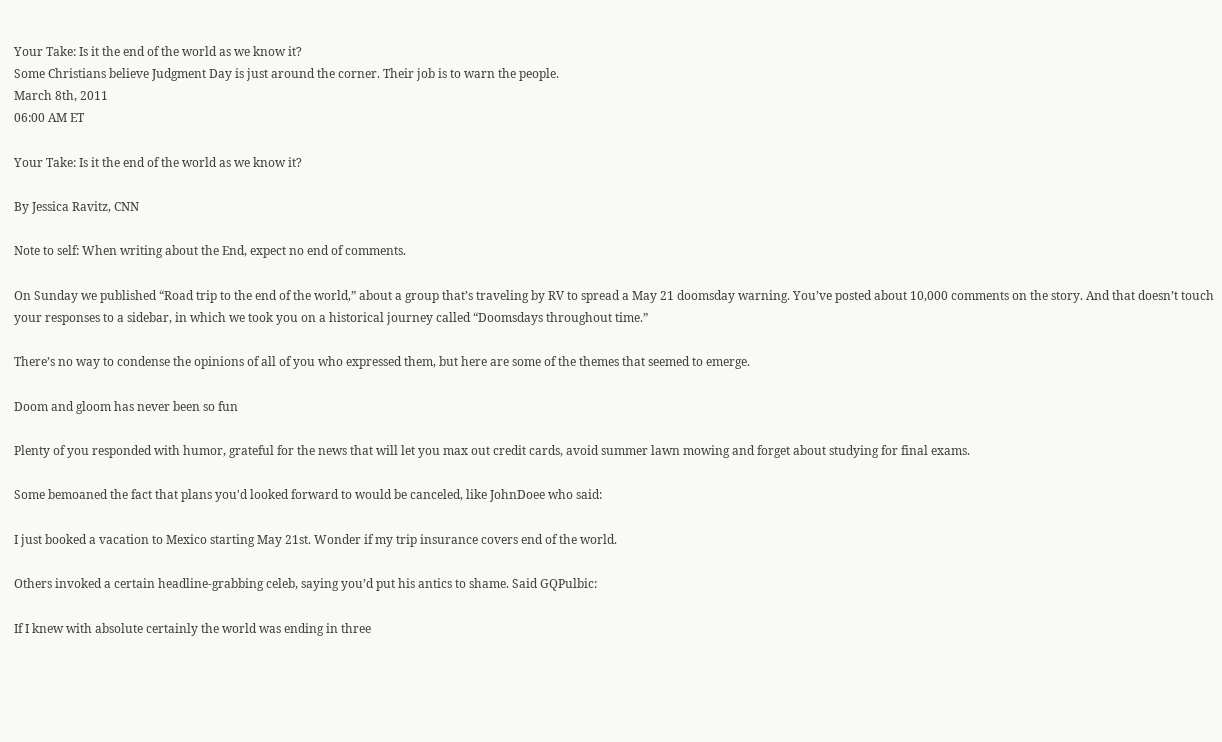Your Take: Is it the end of the world as we know it?
Some Christians believe Judgment Day is just around the corner. Their job is to warn the people.
March 8th, 2011
06:00 AM ET

Your Take: Is it the end of the world as we know it?

By Jessica Ravitz, CNN

Note to self: When writing about the End, expect no end of comments.

On Sunday we published “Road trip to the end of the world,” about a group that’s traveling by RV to spread a May 21 doomsday warning. You’ve posted about 10,000 comments on the story. And that doesn’t touch your responses to a sidebar, in which we took you on a historical journey called “Doomsdays throughout time.”

There’s no way to condense the opinions of all of you who expressed them, but here are some of the themes that seemed to emerge.

Doom and gloom has never been so fun

Plenty of you responded with humor, grateful for the news that will let you max out credit cards, avoid summer lawn mowing and forget about studying for final exams.

Some bemoaned the fact that plans you'd looked forward to would be canceled, like JohnDoee who said:

I just booked a vacation to Mexico starting May 21st. Wonder if my trip insurance covers end of the world.

Others invoked a certain headline-grabbing celeb, saying you’d put his antics to shame. Said GQPulbic:

If I knew with absolute certainly the world was ending in three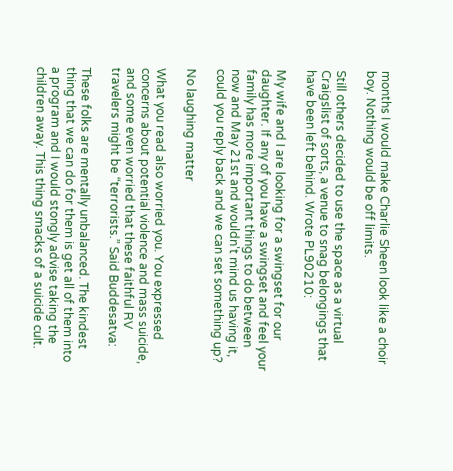months I would make Charlie Sheen look like a choir boy. Nothing would be off limits.

Still others decided to use the space as a virtual Craigslist of sorts, a venue to snag belongings that have been left behind. Wrote PL90210:

My wife and I are looking for a swingset for our daughter. If any of you have a swingset and feel your family has more important things to do between now and May 21st and wouldn't mind us having it, could you reply back and we can set something up?

No laughing matter

What you read also worried you. You expressed concerns about potential violence and mass suicide, and some even worried that these faithful RV travelers might be “terrorists.” Said Buddesatva:

These folks are mentally unbalanced. The kindest thing that we can do for them is get all of them into a program and I would stongly advise taking the children away. This thing smacks of a suicide cult.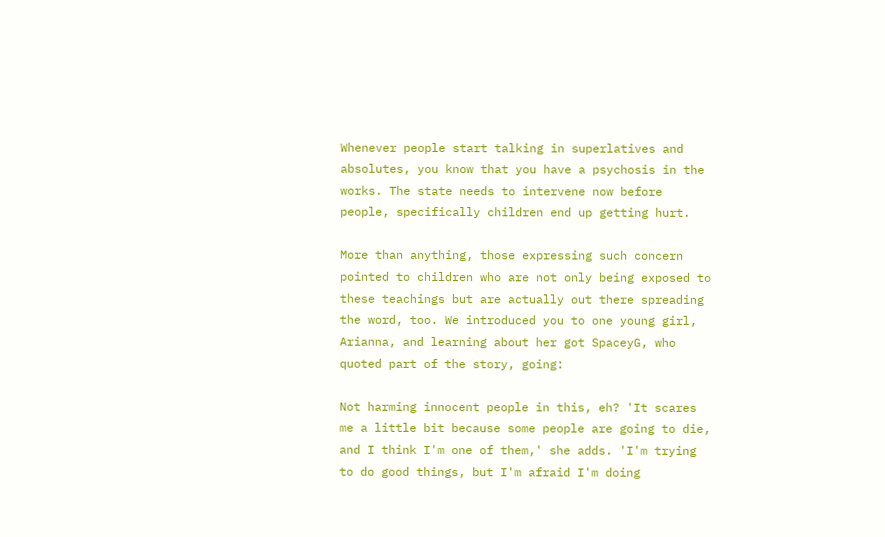Whenever people start talking in superlatives and absolutes, you know that you have a psychosis in the works. The state needs to intervene now before people, specifically children end up getting hurt.

More than anything, those expressing such concern pointed to children who are not only being exposed to these teachings but are actually out there spreading the word, too. We introduced you to one young girl, Arianna, and learning about her got SpaceyG, who quoted part of the story, going:

Not harming innocent people in this, eh? 'It scares me a little bit because some people are going to die, and I think I'm one of them,' she adds. 'I'm trying to do good things, but I'm afraid I'm doing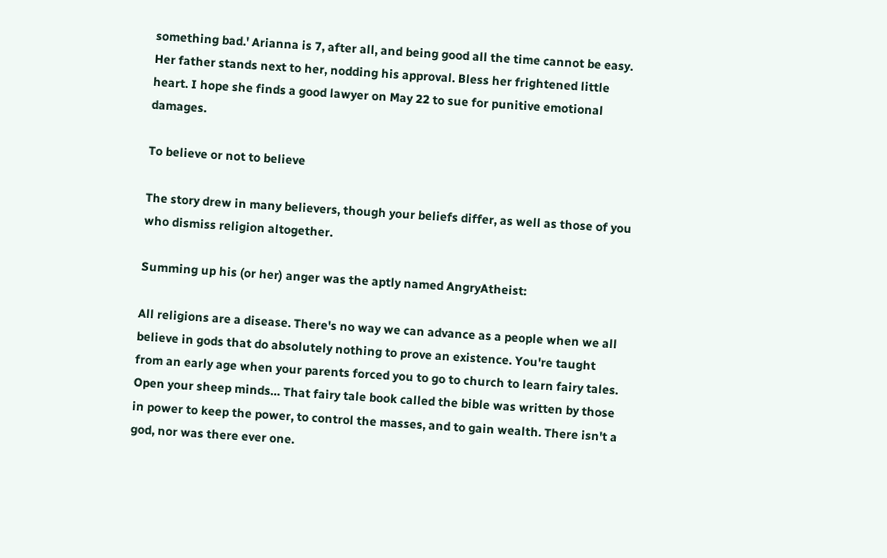something bad.' Arianna is 7, after all, and being good all the time cannot be easy. Her father stands next to her, nodding his approval. Bless her frightened little heart. I hope she finds a good lawyer on May 22 to sue for punitive emotional damages.

To believe or not to believe

The story drew in many believers, though your beliefs differ, as well as those of you who dismiss religion altogether.

Summing up his (or her) anger was the aptly named AngryAtheist:

All religions are a disease. There's no way we can advance as a people when we all believe in gods that do absolutely nothing to prove an existence. You're taught from an early age when your parents forced you to go to church to learn fairy tales. Open your sheep minds… That fairy tale book called the bible was written by those in power to keep the power, to control the masses, and to gain wealth. There isn't a god, nor was there ever one.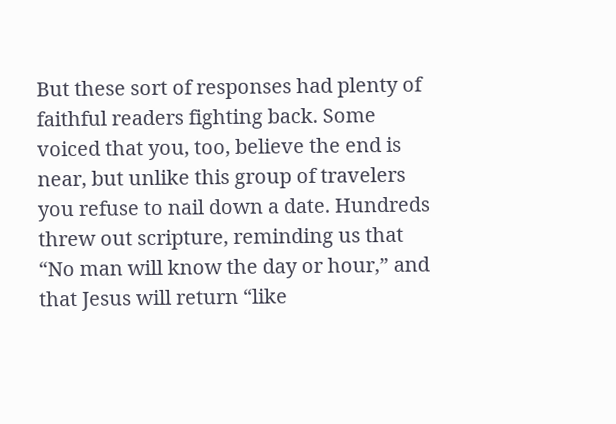But these sort of responses had plenty of faithful readers fighting back. Some voiced that you, too, believe the end is near, but unlike this group of travelers you refuse to nail down a date. Hundreds threw out scripture, reminding us that “No man will know the day or hour,” and that Jesus will return “like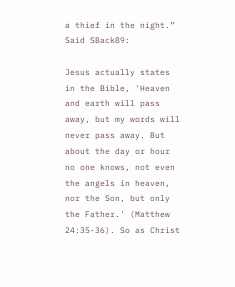a thief in the night.” Said SBack89:

Jesus actually states in the Bible, 'Heaven and earth will pass away, but my words will never pass away. But about the day or hour no one knows, not even the angels in heaven, nor the Son, but only the Father.' (Matthew 24:35-36). So as Christ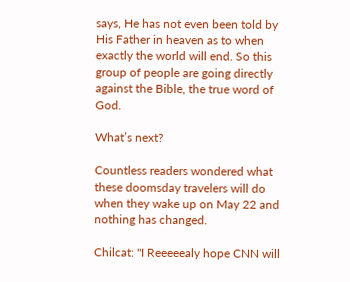says, He has not even been told by His Father in heaven as to when exactly the world will end. So this group of people are going directly against the Bible, the true word of God.

What’s next?

Countless readers wondered what these doomsday travelers will do when they wake up on May 22 and nothing has changed.

Chilcat: "I Reeeeealy hope CNN will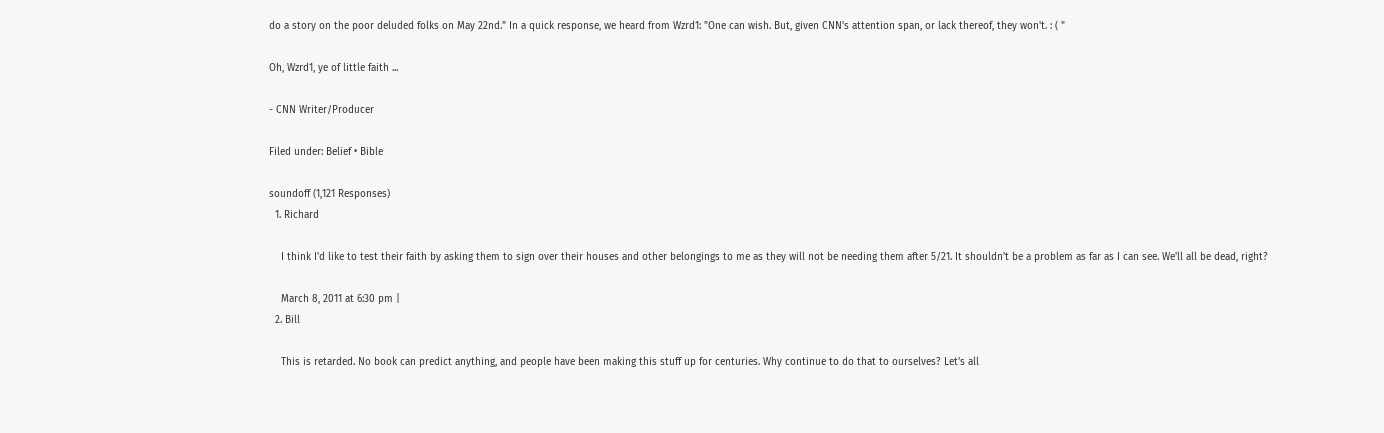do a story on the poor deluded folks on May 22nd." In a quick response, we heard from Wzrd1: "One can wish. But, given CNN's attention span, or lack thereof, they won't. : ( "

Oh, Wzrd1, ye of little faith ...

- CNN Writer/Producer

Filed under: Belief • Bible

soundoff (1,121 Responses)
  1. Richard

    I think I'd like to test their faith by asking them to sign over their houses and other belongings to me as they will not be needing them after 5/21. It shouldn't be a problem as far as I can see. We'll all be dead, right?

    March 8, 2011 at 6:30 pm |
  2. Bill

    This is retarded. No book can predict anything, and people have been making this stuff up for centuries. Why continue to do that to ourselves? Let's all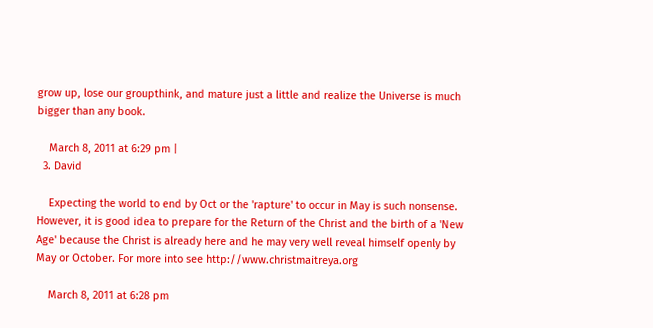grow up, lose our groupthink, and mature just a little and realize the Universe is much bigger than any book.

    March 8, 2011 at 6:29 pm |
  3. David

    Expecting the world to end by Oct or the 'rapture' to occur in May is such nonsense. However, it is good idea to prepare for the Return of the Christ and the birth of a 'New Age' because the Christ is already here and he may very well reveal himself openly by May or October. For more into see http://www.christmaitreya.org

    March 8, 2011 at 6:28 pm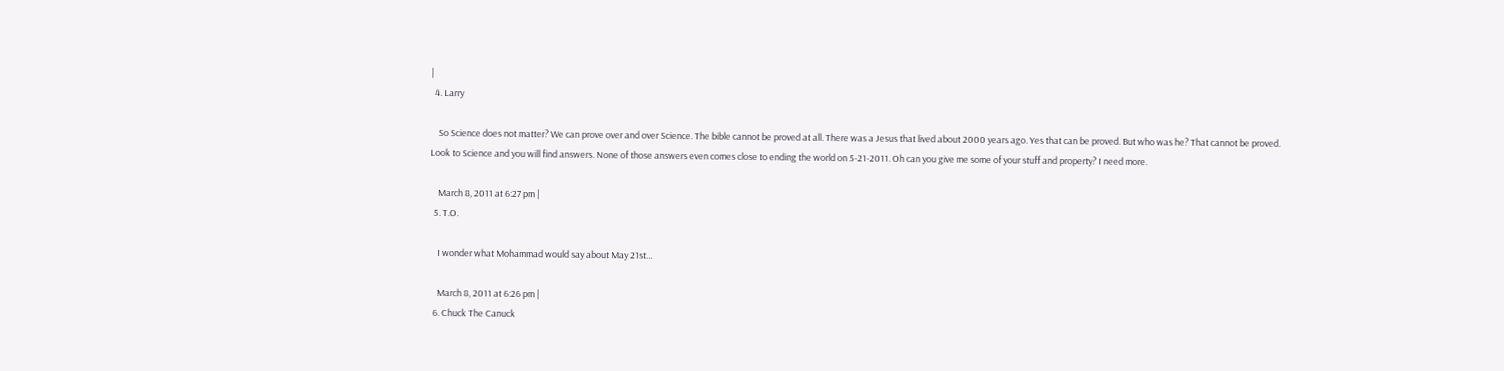|
  4. Larry

    So Science does not matter? We can prove over and over Science. The bible cannot be proved at all. There was a Jesus that lived about 2000 years ago. Yes that can be proved. But who was he? That cannot be proved. Look to Science and you will find answers. None of those answers even comes close to ending the world on 5-21-2011. Oh can you give me some of your stuff and property? I need more.

    March 8, 2011 at 6:27 pm |
  5. T.O.

    I wonder what Mohammad would say about May 21st...

    March 8, 2011 at 6:26 pm |
  6. Chuck The Canuck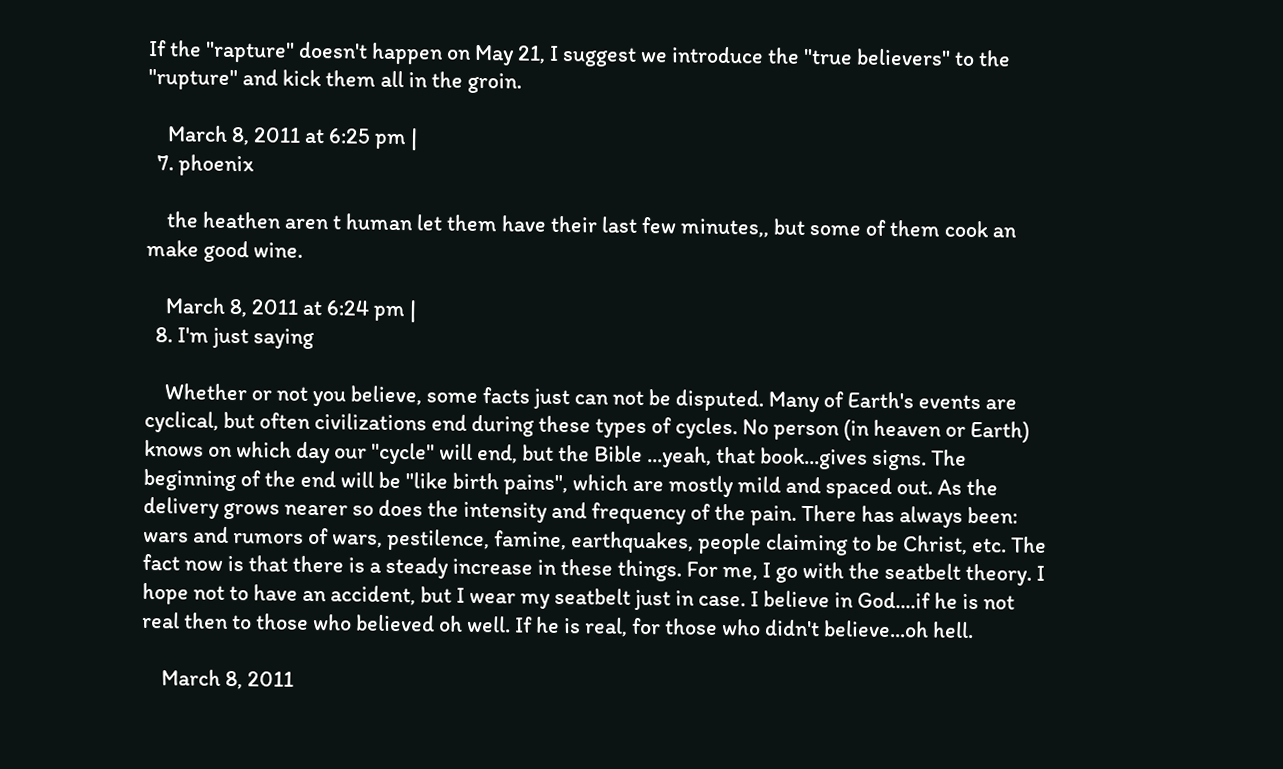If the "rapture" doesn't happen on May 21, I suggest we introduce the "true believers" to the "rupture" and kick them all in the groin.

    March 8, 2011 at 6:25 pm |
  7. phoenix

    the heathen aren t human let them have their last few minutes,, but some of them cook an make good wine.

    March 8, 2011 at 6:24 pm |
  8. I'm just saying

    Whether or not you believe, some facts just can not be disputed. Many of Earth's events are cyclical, but often civilizations end during these types of cycles. No person (in heaven or Earth) knows on which day our "cycle" will end, but the Bible ...yeah, that book...gives signs. The beginning of the end will be "like birth pains", which are mostly mild and spaced out. As the delivery grows nearer so does the intensity and frequency of the pain. There has always been: wars and rumors of wars, pestilence, famine, earthquakes, people claiming to be Christ, etc. The fact now is that there is a steady increase in these things. For me, I go with the seatbelt theory. I hope not to have an accident, but I wear my seatbelt just in case. I believe in God....if he is not real then to those who believed oh well. If he is real, for those who didn't believe...oh hell.

    March 8, 2011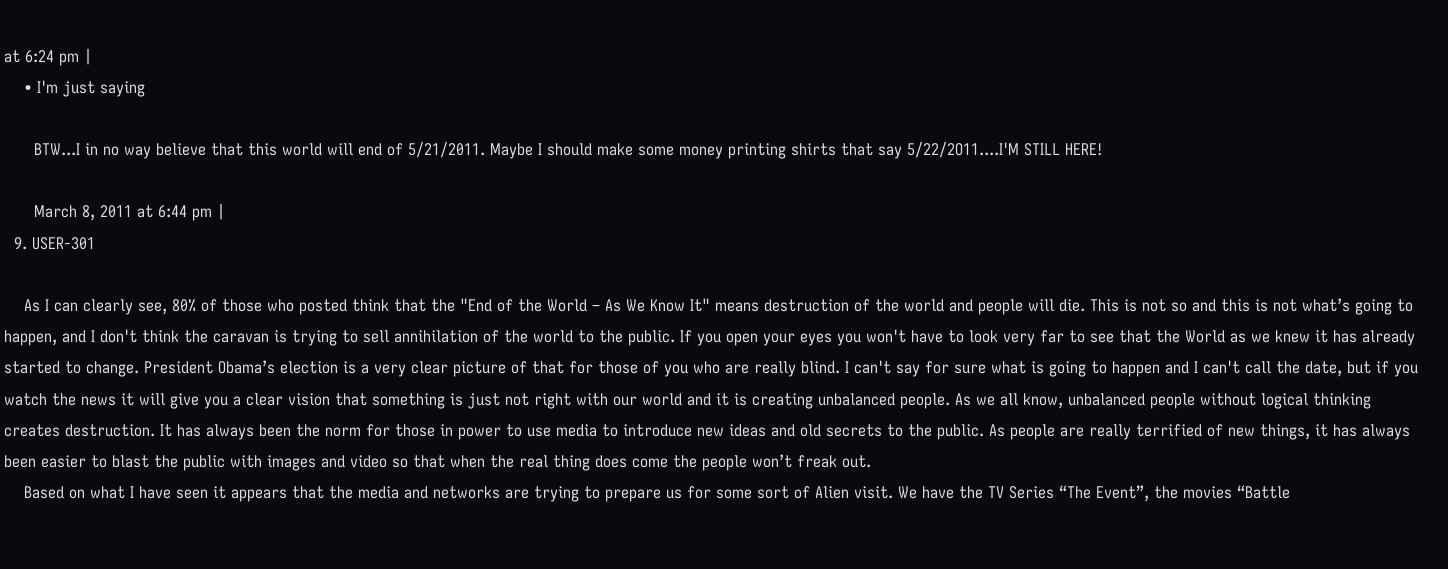at 6:24 pm |
    • I'm just saying

      BTW...I in no way believe that this world will end of 5/21/2011. Maybe I should make some money printing shirts that say 5/22/2O11....I'M STILL HERE!

      March 8, 2011 at 6:44 pm |
  9. USER-301

    As I can clearly see, 80% of those who posted think that the "End of the World – As We Know It" means destruction of the world and people will die. This is not so and this is not what’s going to happen, and I don't think the caravan is trying to sell annihilation of the world to the public. If you open your eyes you won't have to look very far to see that the World as we knew it has already started to change. President Obama’s election is a very clear picture of that for those of you who are really blind. I can't say for sure what is going to happen and I can't call the date, but if you watch the news it will give you a clear vision that something is just not right with our world and it is creating unbalanced people. As we all know, unbalanced people without logical thinking creates destruction. It has always been the norm for those in power to use media to introduce new ideas and old secrets to the public. As people are really terrified of new things, it has always been easier to blast the public with images and video so that when the real thing does come the people won’t freak out.
    Based on what I have seen it appears that the media and networks are trying to prepare us for some sort of Alien visit. We have the TV Series “The Event”, the movies “Battle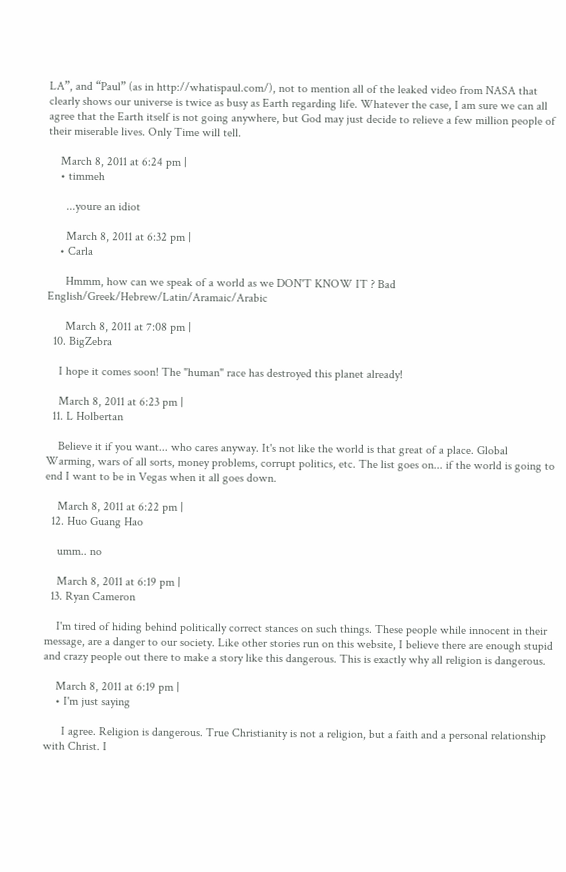LA”, and “Paul” (as in http://whatispaul.com/), not to mention all of the leaked video from NASA that clearly shows our universe is twice as busy as Earth regarding life. Whatever the case, I am sure we can all agree that the Earth itself is not going anywhere, but God may just decide to relieve a few million people of their miserable lives. Only Time will tell.

    March 8, 2011 at 6:24 pm |
    • timmeh

      ...youre an idiot

      March 8, 2011 at 6:32 pm |
    • Carla

      Hmmm, how can we speak of a world as we DON'T KNOW IT ? Bad English/Greek/Hebrew/Latin/Aramaic/Arabic

      March 8, 2011 at 7:08 pm |
  10. BigZebra

    I hope it comes soon! The "human" race has destroyed this planet already!

    March 8, 2011 at 6:23 pm |
  11. L Holbertan

    Believe it if you want... who cares anyway. It's not like the world is that great of a place. Global Warming, wars of all sorts, money problems, corrupt politics, etc. The list goes on... if the world is going to end I want to be in Vegas when it all goes down.

    March 8, 2011 at 6:22 pm |
  12. Huo Guang Hao

    umm.. no

    March 8, 2011 at 6:19 pm |
  13. Ryan Cameron

    I'm tired of hiding behind politically correct stances on such things. These people while innocent in their message, are a danger to our society. Like other stories run on this website, I believe there are enough stupid and crazy people out there to make a story like this dangerous. This is exactly why all religion is dangerous.

    March 8, 2011 at 6:19 pm |
    • I'm just saying

      I agree. Religion is dangerous. True Christianity is not a religion, but a faith and a personal relationship with Christ. I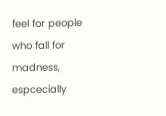feel for people who fall for madness, espcecially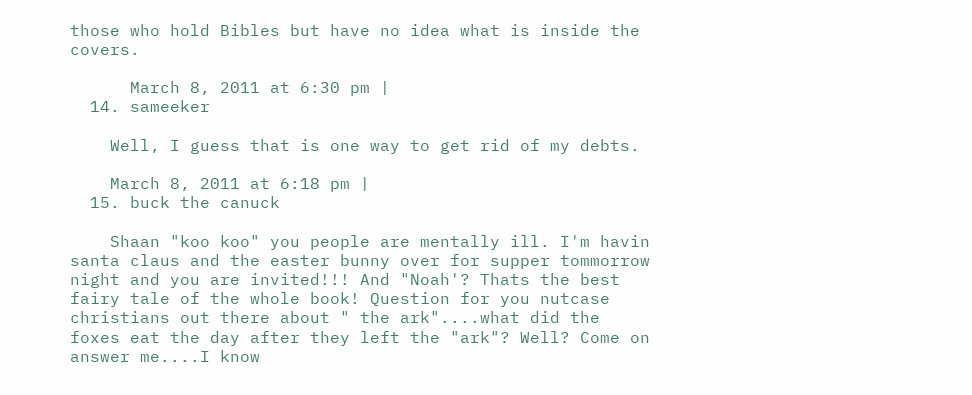those who hold Bibles but have no idea what is inside the covers.

      March 8, 2011 at 6:30 pm |
  14. sameeker

    Well, I guess that is one way to get rid of my debts.

    March 8, 2011 at 6:18 pm |
  15. buck the canuck

    Shaan "koo koo" you people are mentally ill. I'm havin santa claus and the easter bunny over for supper tommorrow night and you are invited!!! And "Noah'? Thats the best fairy tale of the whole book! Question for you nutcase christians out there about " the ark"....what did the foxes eat the day after they left the "ark"? Well? Come on answer me....I know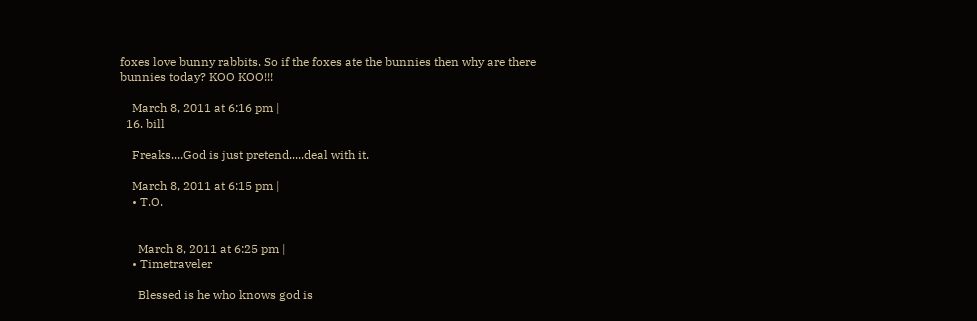foxes love bunny rabbits. So if the foxes ate the bunnies then why are there bunnies today? KOO KOO!!!

    March 8, 2011 at 6:16 pm |
  16. bill

    Freaks....God is just pretend.....deal with it.

    March 8, 2011 at 6:15 pm |
    • T.O.


      March 8, 2011 at 6:25 pm |
    • Timetraveler

      Blessed is he who knows god is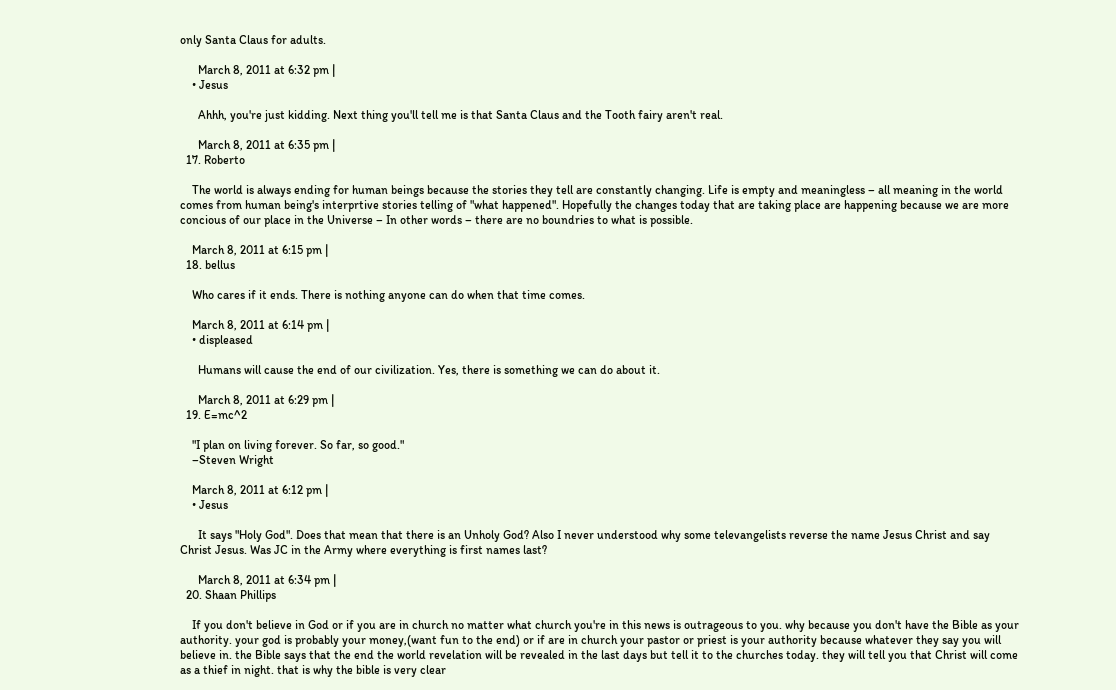only Santa Claus for adults.

      March 8, 2011 at 6:32 pm |
    • Jesus

      Ahhh, you're just kidding. Next thing you'll tell me is that Santa Claus and the Tooth fairy aren't real.

      March 8, 2011 at 6:35 pm |
  17. Roberto

    The world is always ending for human beings because the stories they tell are constantly changing. Life is empty and meaningless – all meaning in the world comes from human being's interprtive stories telling of "what happened". Hopefully the changes today that are taking place are happening because we are more concious of our place in the Universe – In other words – there are no boundries to what is possible.

    March 8, 2011 at 6:15 pm |
  18. bellus

    Who cares if it ends. There is nothing anyone can do when that time comes.

    March 8, 2011 at 6:14 pm |
    • displeased

      Humans will cause the end of our civilization. Yes, there is something we can do about it.

      March 8, 2011 at 6:29 pm |
  19. E=mc^2

    "I plan on living forever. So far, so good."
    –Steven Wright

    March 8, 2011 at 6:12 pm |
    • Jesus

      It says "Holy God". Does that mean that there is an Unholy God? Also I never understood why some televangelists reverse the name Jesus Christ and say Christ Jesus. Was JC in the Army where everything is first names last?

      March 8, 2011 at 6:34 pm |
  20. Shaan Phillips

    If you don't believe in God or if you are in church no matter what church you're in this news is outrageous to you. why because you don't have the Bible as your authority. your god is probably your money,(want fun to the end) or if are in church your pastor or priest is your authority because whatever they say you will believe in. the Bible says that the end the world revelation will be revealed in the last days but tell it to the churches today. they will tell you that Christ will come as a thief in night. that is why the bible is very clear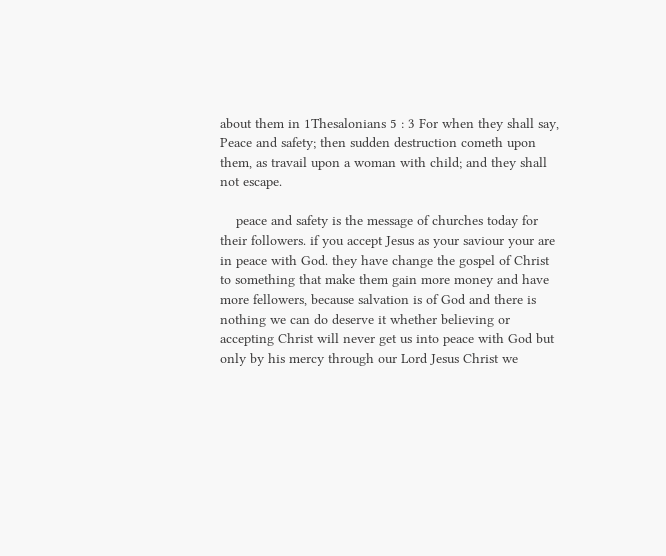about them in 1Thesalonians 5 : 3 For when they shall say, Peace and safety; then sudden destruction cometh upon them, as travail upon a woman with child; and they shall not escape.

    peace and safety is the message of churches today for their followers. if you accept Jesus as your saviour your are in peace with God. they have change the gospel of Christ to something that make them gain more money and have more fellowers, because salvation is of God and there is nothing we can do deserve it whether believing or accepting Christ will never get us into peace with God but only by his mercy through our Lord Jesus Christ we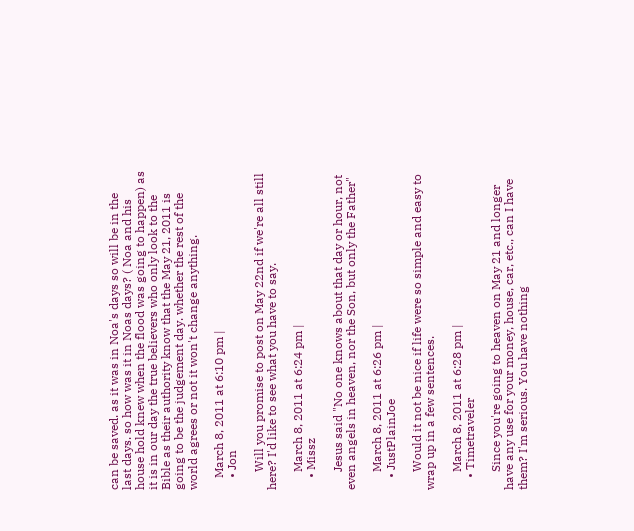can be saved. as it was in Noa's days so will be in the last days. so how was it in Noas days? ( Noa and his house hold knew when the flood was going to happen) as it is in our day the true believers who only look to the Bible as their authority know that the May 21, 2011 is going to be the judgement day. whether the rest of the world agrees or not it won't change anything.

    March 8, 2011 at 6:10 pm |
    • Jon

      Will you promise to post on May 22nd if we're all still here? I'd like to see what you have to say.

      March 8, 2011 at 6:24 pm |
    • Missz

      Jesus said "No one knows about that day or hour, not even angels in heaven, nor the Son, but only the Father"

      March 8, 2011 at 6:26 pm |
    • JustPlainJoe

      Would it not be nice if life were so simple and easy to wrap up in a few sentences.

      March 8, 2011 at 6:28 pm |
    • Timetraveler

      Since you're going to heaven on May 21 and longer have any use for your money, house, car, etc., can I have them? I'm serious. You have nothing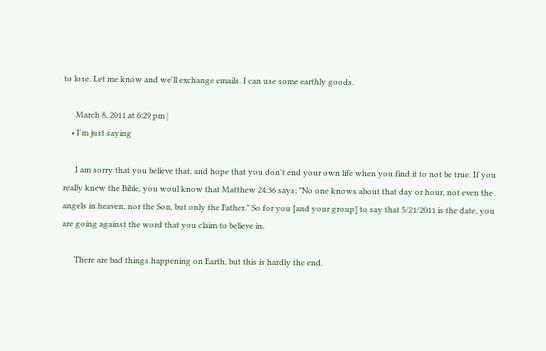to lose. Let me know and we'll exchange emails. I can use some earthly goods.

      March 8, 2011 at 6:29 pm |
    • I'm just saying

      I am sorry that you believe that, and hope that you don't end your own life when you find it to not be true. If you really knew the Bible, you woul know that Matthew 24:36 says; "No one knows about that day or hour, not even the angels in heaven, nor the Son, but only the Father." So for you [and your group] to say that 5/21/2011 is the date, you are going against the word that you claim to believe in.

      There are bad things happening on Earth, but this is hardly the end.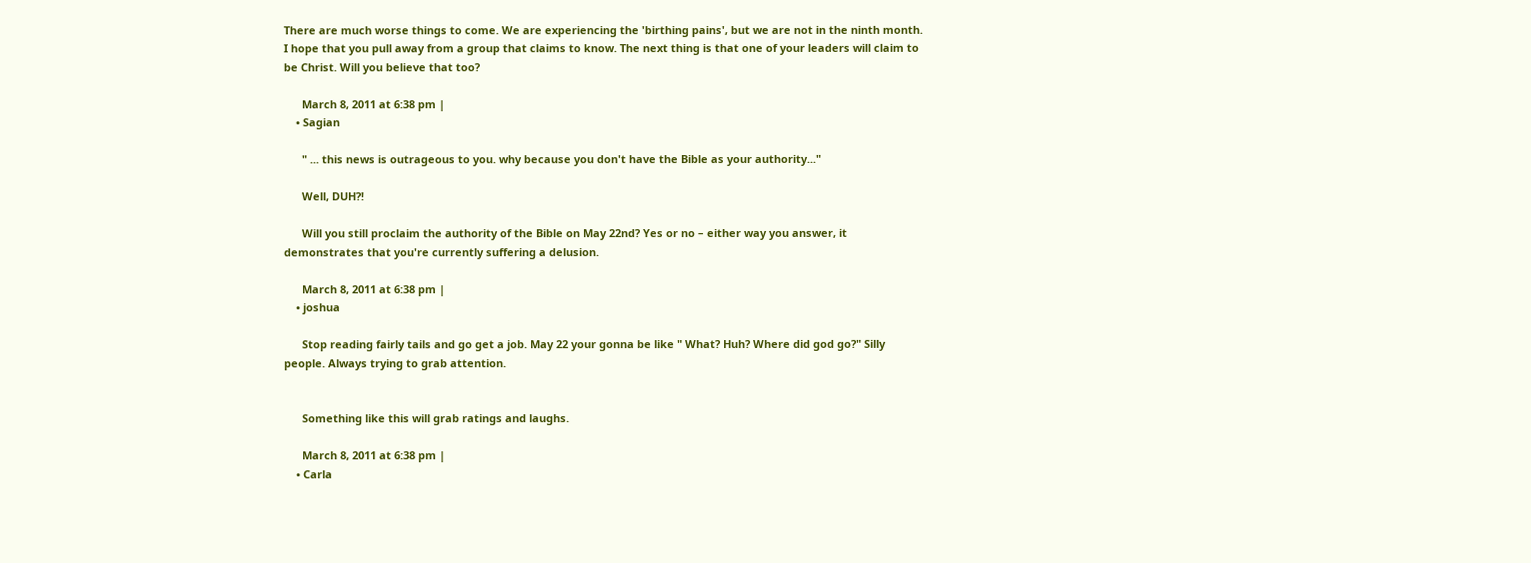There are much worse things to come. We are experiencing the 'birthing pains', but we are not in the ninth month. I hope that you pull away from a group that claims to know. The next thing is that one of your leaders will claim to be Christ. Will you believe that too?

      March 8, 2011 at 6:38 pm |
    • Sagian

      " ... this news is outrageous to you. why because you don't have the Bible as your authority..."

      Well, DUH?!

      Will you still proclaim the authority of the Bible on May 22nd? Yes or no – either way you answer, it demonstrates that you're currently suffering a delusion.

      March 8, 2011 at 6:38 pm |
    • joshua

      Stop reading fairly tails and go get a job. May 22 your gonna be like " What? Huh? Where did god go?" Silly people. Always trying to grab attention.


      Something like this will grab ratings and laughs.

      March 8, 2011 at 6:38 pm |
    • Carla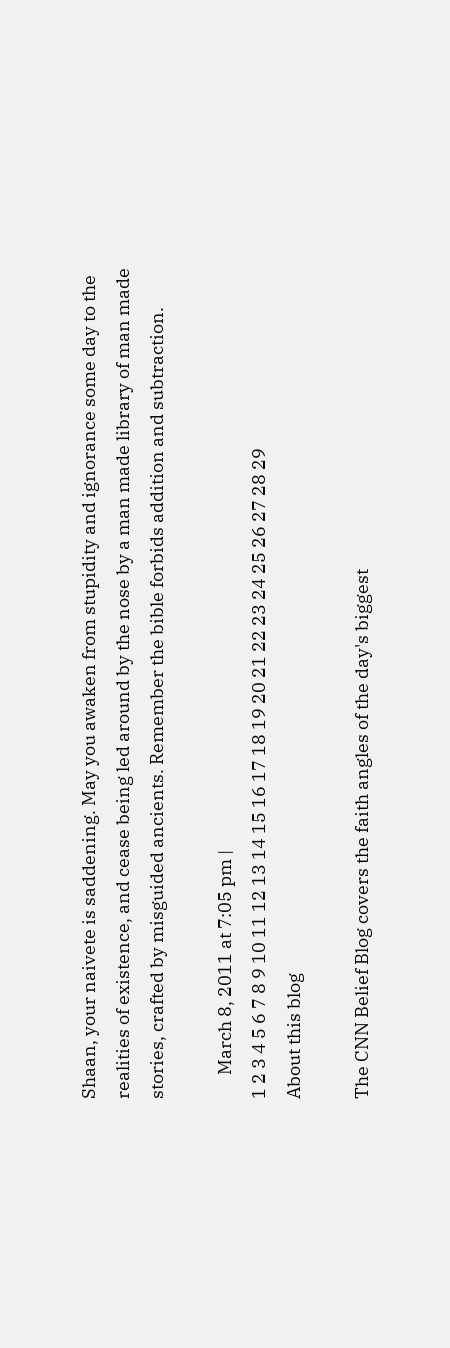Shaan, your naivete is saddening. May you awaken from stupidity and ignorance some day to the realities of existence, and cease being led around by the nose by a man made library of man made stories, crafted by misguided ancients. Remember the bible forbids addition and subtraction.

      March 8, 2011 at 7:05 pm |
1 2 3 4 5 6 7 8 9 10 11 12 13 14 15 16 17 18 19 20 21 22 23 24 25 26 27 28 29
About this blog

The CNN Belief Blog covers the faith angles of the day's biggest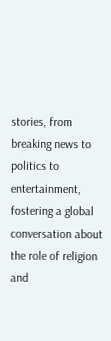stories, from breaking news to politics to entertainment, fostering a global conversation about the role of religion and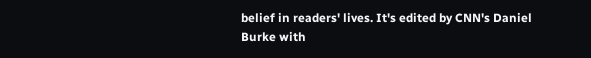belief in readers' lives. It's edited by CNN's Daniel Burke with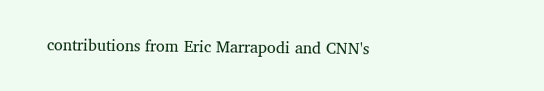contributions from Eric Marrapodi and CNN's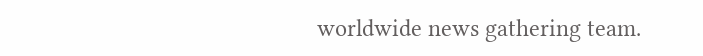worldwide news gathering team.